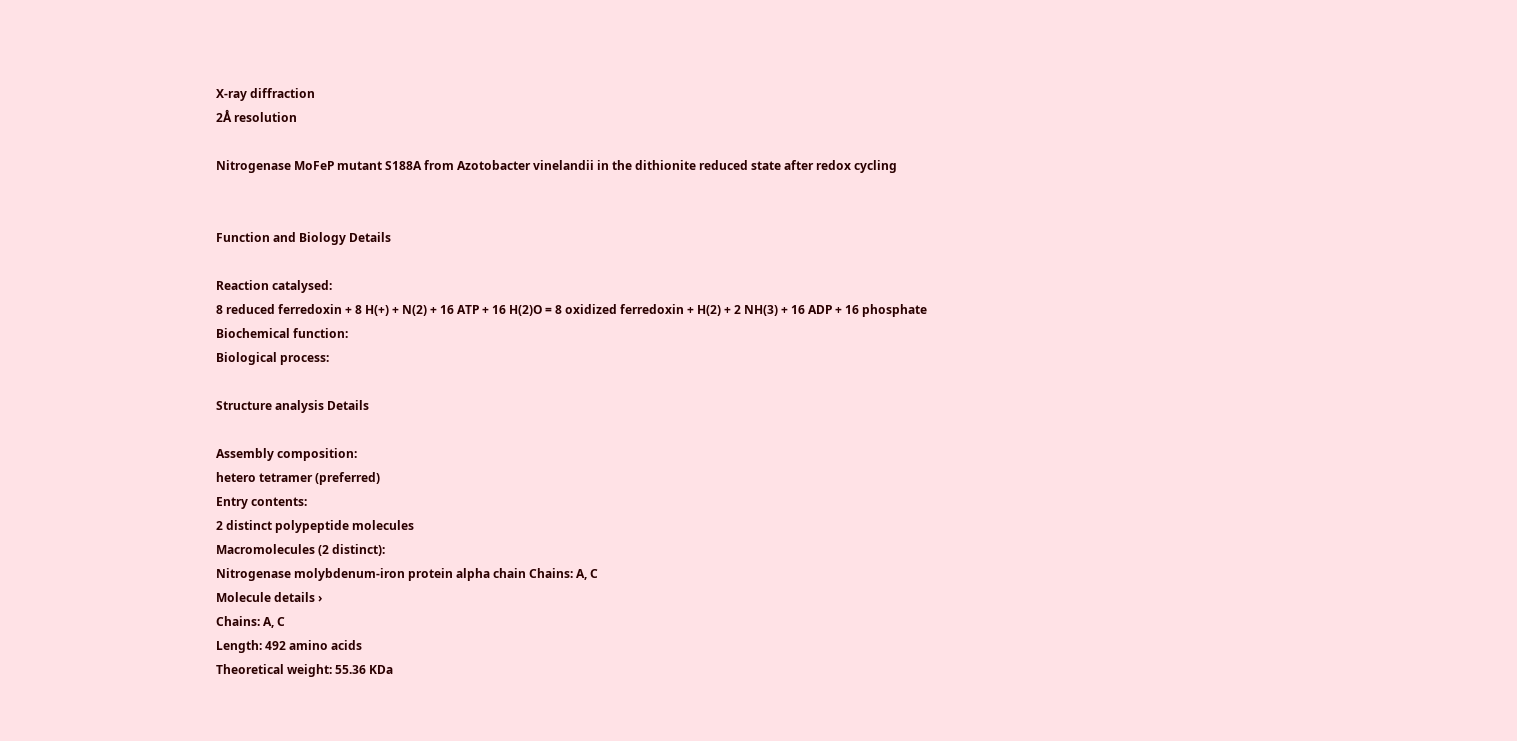X-ray diffraction
2Å resolution

Nitrogenase MoFeP mutant S188A from Azotobacter vinelandii in the dithionite reduced state after redox cycling


Function and Biology Details

Reaction catalysed:
8 reduced ferredoxin + 8 H(+) + N(2) + 16 ATP + 16 H(2)O = 8 oxidized ferredoxin + H(2) + 2 NH(3) + 16 ADP + 16 phosphate
Biochemical function:
Biological process:

Structure analysis Details

Assembly composition:
hetero tetramer (preferred)
Entry contents:
2 distinct polypeptide molecules
Macromolecules (2 distinct):
Nitrogenase molybdenum-iron protein alpha chain Chains: A, C
Molecule details ›
Chains: A, C
Length: 492 amino acids
Theoretical weight: 55.36 KDa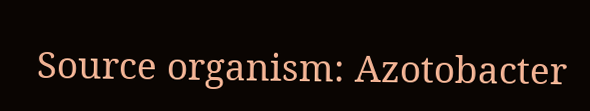Source organism: Azotobacter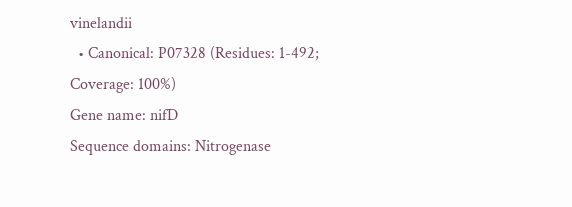vinelandii
  • Canonical: P07328 (Residues: 1-492; Coverage: 100%)
Gene name: nifD
Sequence domains: Nitrogenase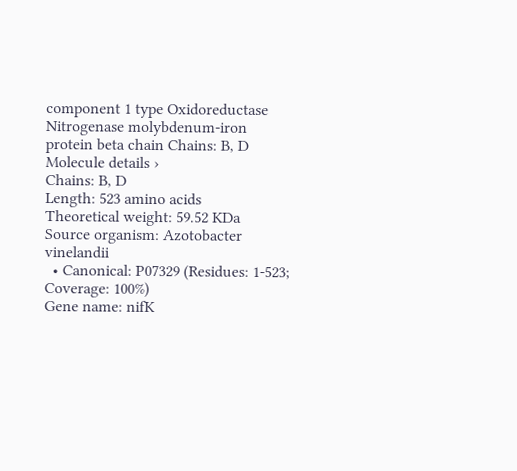component 1 type Oxidoreductase
Nitrogenase molybdenum-iron protein beta chain Chains: B, D
Molecule details ›
Chains: B, D
Length: 523 amino acids
Theoretical weight: 59.52 KDa
Source organism: Azotobacter vinelandii
  • Canonical: P07329 (Residues: 1-523; Coverage: 100%)
Gene name: nifK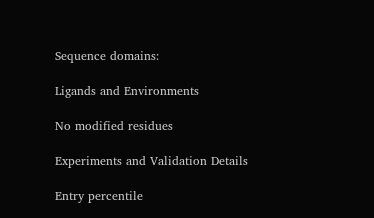Sequence domains:

Ligands and Environments

No modified residues

Experiments and Validation Details

Entry percentile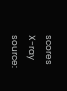scores
X-ray source: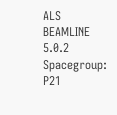ALS BEAMLINE 5.0.2
Spacegroup: P21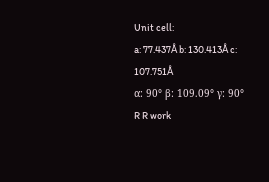Unit cell:
a: 77.437Å b: 130.413Å c: 107.751Å
α: 90° β: 109.09° γ: 90°
R R work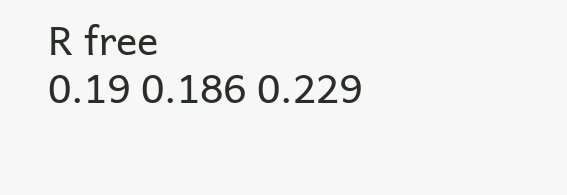R free
0.19 0.186 0.229